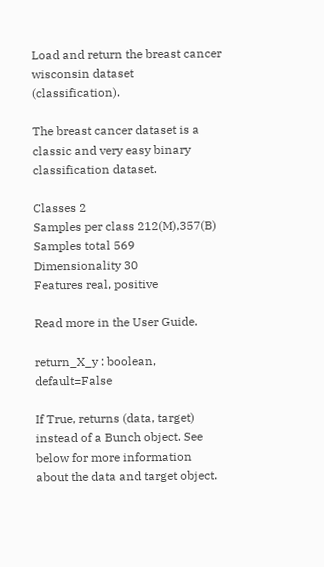Load and return the breast cancer wisconsin dataset (classification).

The breast cancer dataset is a classic and very easy binary classification dataset.

Classes 2
Samples per class 212(M),357(B)
Samples total 569
Dimensionality 30
Features real, positive

Read more in the User Guide.

return_X_y : boolean, default=False

If True, returns (data, target) instead of a Bunch object. See below for more information about the data and target object.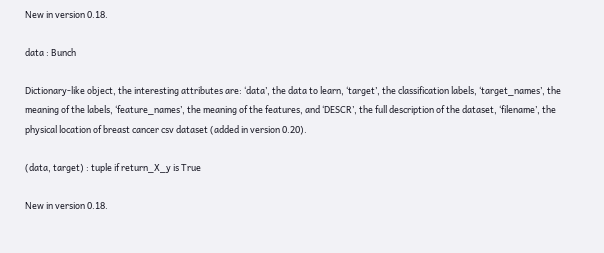New in version 0.18.

data : Bunch

Dictionary-like object, the interesting attributes are: ‘data’, the data to learn, ‘target’, the classification labels, ‘target_names’, the meaning of the labels, ‘feature_names’, the meaning of the features, and ‘DESCR’, the full description of the dataset, ‘filename’, the physical location of breast cancer csv dataset (added in version 0.20).

(data, target) : tuple if return_X_y is True

New in version 0.18.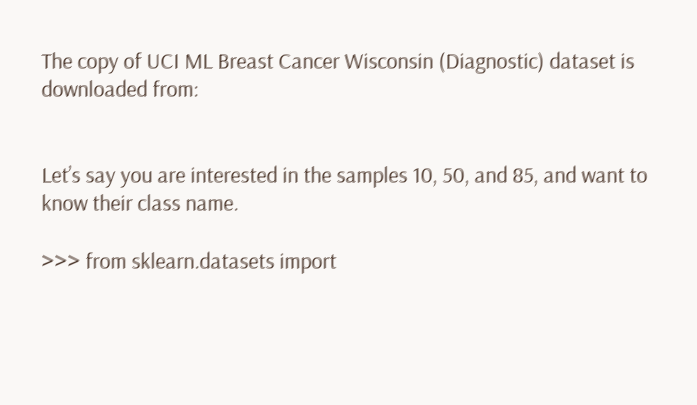The copy of UCI ML Breast Cancer Wisconsin (Diagnostic) dataset is
downloaded from:


Let’s say you are interested in the samples 10, 50, and 85, and want to know their class name.

>>> from sklearn.datasets import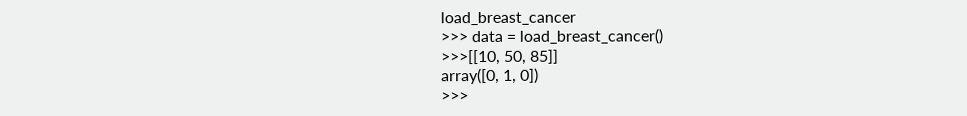load_breast_cancer
>>> data = load_breast_cancer()
>>>[[10, 50, 85]]
array([0, 1, 0])
>>>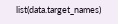list(data.target_names)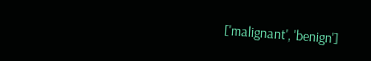['malignant', 'benign']